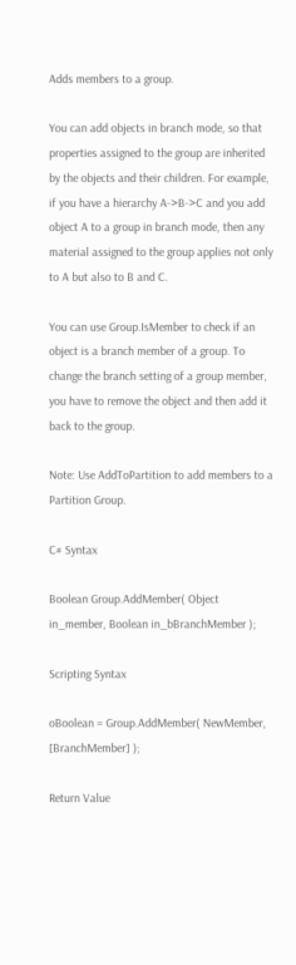Adds members to a group.

You can add objects in branch mode, so that properties assigned to the group are inherited by the objects and their children. For example, if you have a hierarchy A->B->C and you add object A to a group in branch mode, then any material assigned to the group applies not only to A but also to B and C.

You can use Group.IsMember to check if an object is a branch member of a group. To change the branch setting of a group member, you have to remove the object and then add it back to the group.

Note: Use AddToPartition to add members to a Partition Group.

C# Syntax

Boolean Group.AddMember( Object in_member, Boolean in_bBranchMember );

Scripting Syntax

oBoolean = Group.AddMember( NewMember, [BranchMember] );

Return Value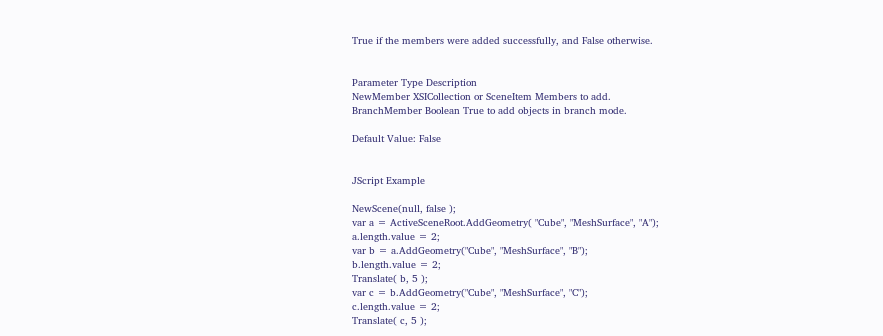True if the members were added successfully, and False otherwise.


Parameter Type Description
NewMember XSICollection or SceneItem Members to add.
BranchMember Boolean True to add objects in branch mode.

Default Value: False


JScript Example

NewScene(null, false );
var a = ActiveSceneRoot.AddGeometry( "Cube", "MeshSurface", "A");
a.length.value = 2;
var b = a.AddGeometry("Cube", "MeshSurface", "B");
b.length.value = 2;
Translate( b, 5 );
var c = b.AddGeometry("Cube", "MeshSurface", "C");
c.length.value = 2;
Translate( c, 5 );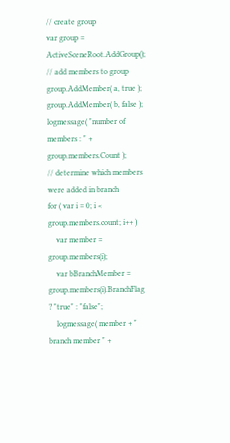// create group
var group = ActiveSceneRoot.AddGroup();
// add members to group
group.AddMember( a, true );
group.AddMember( b, false );
logmessage( "number of members : " + group.members.Count );
// determine which members were added in branch
for ( var i = 0; i < group.members.count; i++ )
    var member = group.members(i);
    var bBranchMember = group.members(i).BranchFlag ? "true" : "false";
    logmessage( member + " branch member " +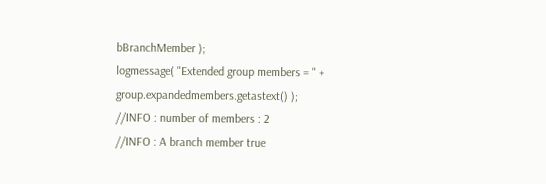bBranchMember );
logmessage( "Extended group members = " + group.expandedmembers.getastext() );
//INFO : number of members : 2
//INFO : A branch member true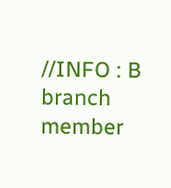//INFO : B branch member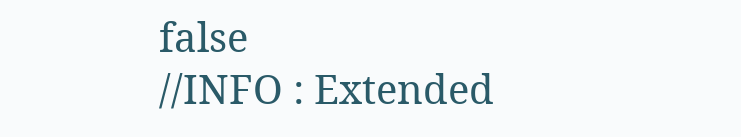false
//INFO : Extended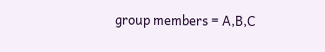group members = A,B,C